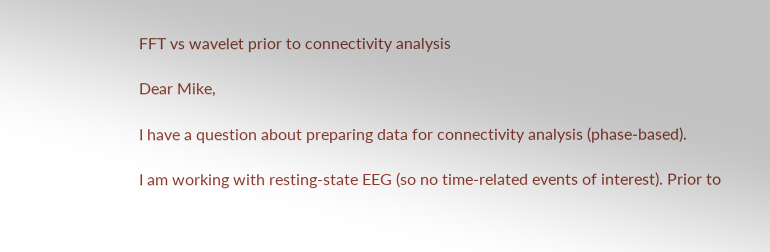FFT vs wavelet prior to connectivity analysis

Dear Mike,

I have a question about preparing data for connectivity analysis (phase-based).

I am working with resting-state EEG (so no time-related events of interest). Prior to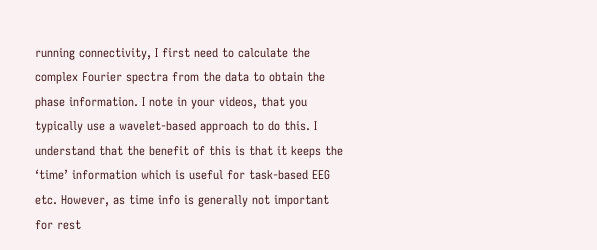running connectivity, I first need to calculate the complex Fourier spectra from the data to obtain the phase information. I note in your videos, that you typically use a wavelet-based approach to do this. I understand that the benefit of this is that it keeps the ‘time’ information which is useful for task-based EEG etc. However, as time info is generally not important for rest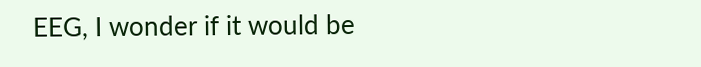EEG, I wonder if it would be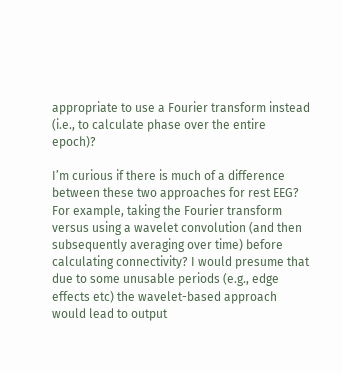appropriate to use a Fourier transform instead (i.e., to calculate phase over the entire epoch)?

I’m curious if there is much of a difference between these two approaches for rest EEG? For example, taking the Fourier transform versus using a wavelet convolution (and then subsequently averaging over time) before calculating connectivity? I would presume that due to some unusable periods (e.g., edge effects etc) the wavelet-based approach would lead to output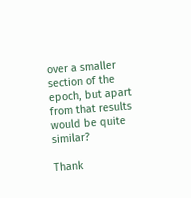over a smaller section of the epoch, but apart from that results would be quite similar?

Thank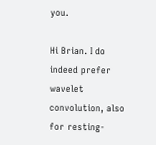you.

Hi Brian. I do indeed prefer wavelet convolution, also for resting-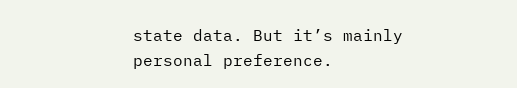state data. But it’s mainly personal preference.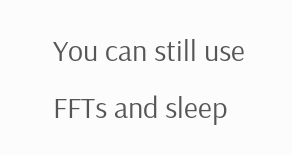You can still use FFTs and sleep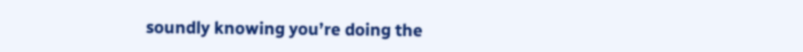soundly knowing you’re doing the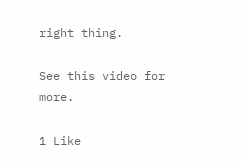right thing.

See this video for more.

1 Like